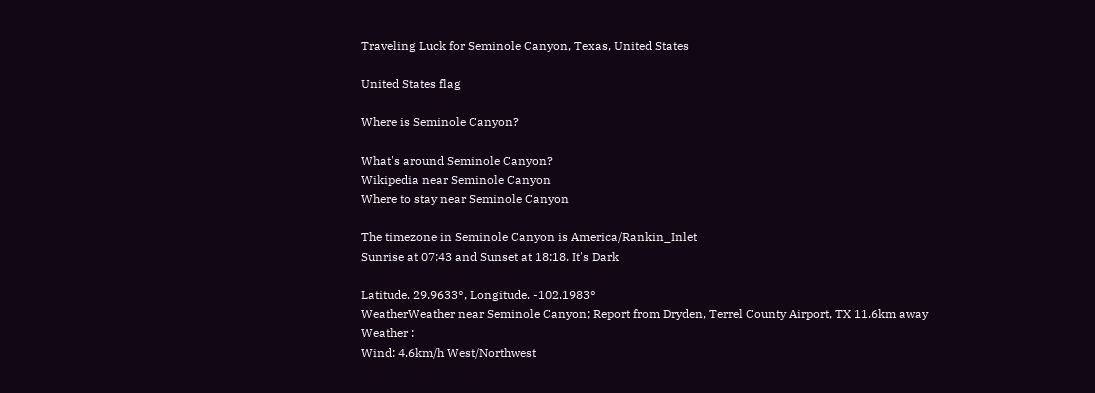Traveling Luck for Seminole Canyon, Texas, United States

United States flag

Where is Seminole Canyon?

What's around Seminole Canyon?
Wikipedia near Seminole Canyon
Where to stay near Seminole Canyon

The timezone in Seminole Canyon is America/Rankin_Inlet
Sunrise at 07:43 and Sunset at 18:18. It's Dark

Latitude. 29.9633°, Longitude. -102.1983°
WeatherWeather near Seminole Canyon; Report from Dryden, Terrel County Airport, TX 11.6km away
Weather :
Wind: 4.6km/h West/Northwest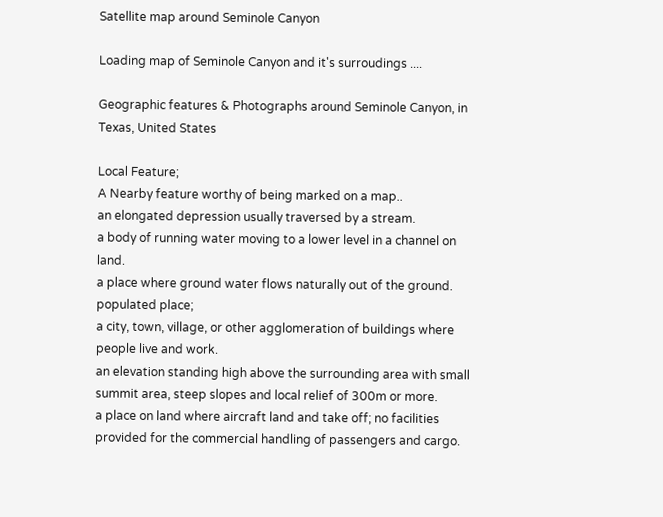Satellite map around Seminole Canyon

Loading map of Seminole Canyon and it's surroudings ....

Geographic features & Photographs around Seminole Canyon, in Texas, United States

Local Feature;
A Nearby feature worthy of being marked on a map..
an elongated depression usually traversed by a stream.
a body of running water moving to a lower level in a channel on land.
a place where ground water flows naturally out of the ground.
populated place;
a city, town, village, or other agglomeration of buildings where people live and work.
an elevation standing high above the surrounding area with small summit area, steep slopes and local relief of 300m or more.
a place on land where aircraft land and take off; no facilities provided for the commercial handling of passengers and cargo.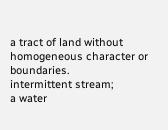a tract of land without homogeneous character or boundaries.
intermittent stream;
a water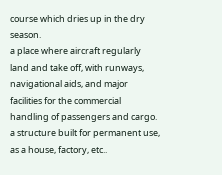course which dries up in the dry season.
a place where aircraft regularly land and take off, with runways, navigational aids, and major facilities for the commercial handling of passengers and cargo.
a structure built for permanent use, as a house, factory, etc..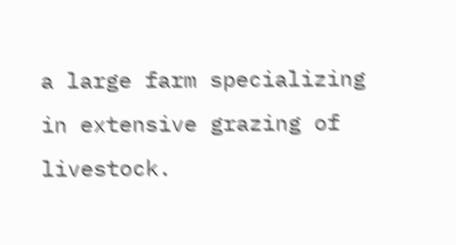a large farm specializing in extensive grazing of livestock.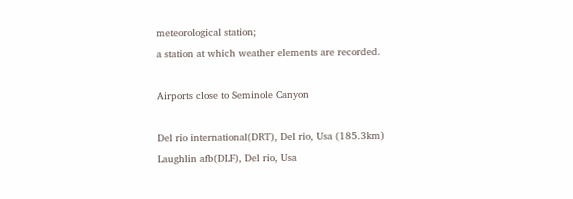meteorological station;
a station at which weather elements are recorded.

Airports close to Seminole Canyon

Del rio international(DRT), Del rio, Usa (185.3km)
Laughlin afb(DLF), Del rio, Usa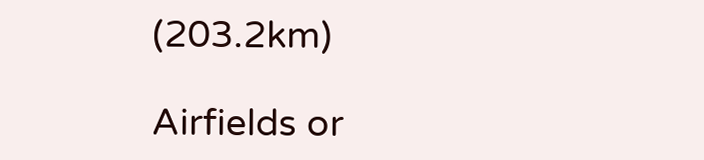(203.2km)

Airfields or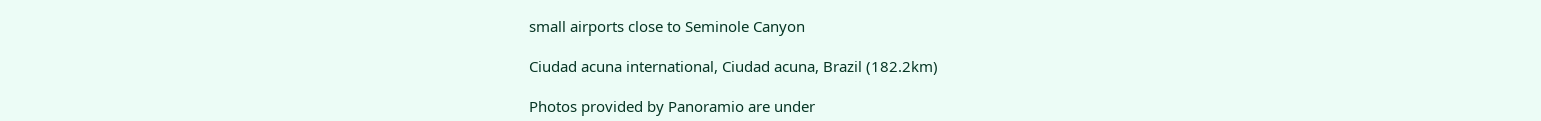small airports close to Seminole Canyon

Ciudad acuna international, Ciudad acuna, Brazil (182.2km)

Photos provided by Panoramio are under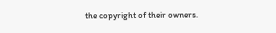the copyright of their owners.